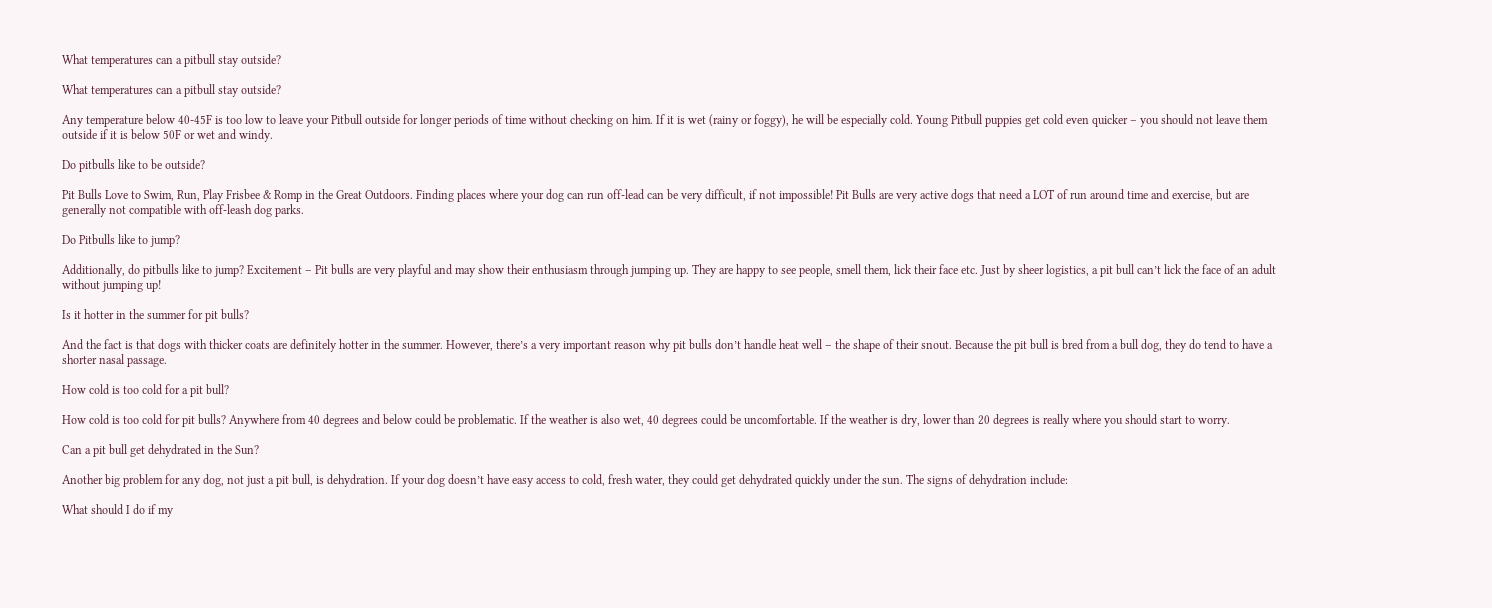What temperatures can a pitbull stay outside?

What temperatures can a pitbull stay outside?

Any temperature below 40-45F is too low to leave your Pitbull outside for longer periods of time without checking on him. If it is wet (rainy or foggy), he will be especially cold. Young Pitbull puppies get cold even quicker – you should not leave them outside if it is below 50F or wet and windy.

Do pitbulls like to be outside?

Pit Bulls Love to Swim, Run, Play Frisbee & Romp in the Great Outdoors. Finding places where your dog can run off-lead can be very difficult, if not impossible! Pit Bulls are very active dogs that need a LOT of run around time and exercise, but are generally not compatible with off-leash dog parks.

Do Pitbulls like to jump?

Additionally, do pitbulls like to jump? Excitement – Pit bulls are very playful and may show their enthusiasm through jumping up. They are happy to see people, smell them, lick their face etc. Just by sheer logistics, a pit bull can’t lick the face of an adult without jumping up!

Is it hotter in the summer for pit bulls?

And the fact is that dogs with thicker coats are definitely hotter in the summer. However, there’s a very important reason why pit bulls don’t handle heat well – the shape of their snout. Because the pit bull is bred from a bull dog, they do tend to have a shorter nasal passage.

How cold is too cold for a pit bull?

How cold is too cold for pit bulls? Anywhere from 40 degrees and below could be problematic. If the weather is also wet, 40 degrees could be uncomfortable. If the weather is dry, lower than 20 degrees is really where you should start to worry.

Can a pit bull get dehydrated in the Sun?

Another big problem for any dog, not just a pit bull, is dehydration. If your dog doesn’t have easy access to cold, fresh water, they could get dehydrated quickly under the sun. The signs of dehydration include:

What should I do if my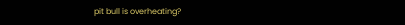pit bull is overheating?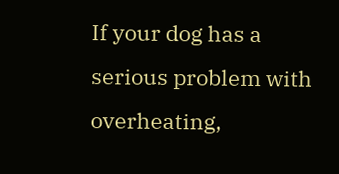If your dog has a serious problem with overheating,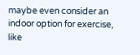maybe even consider an indoor option for exercise, like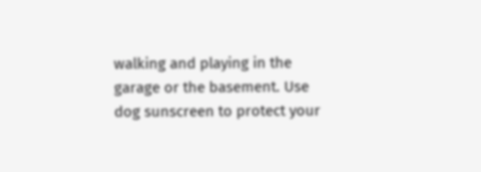walking and playing in the garage or the basement. Use dog sunscreen to protect your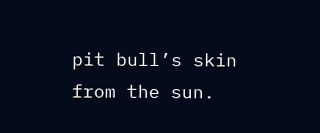pit bull’s skin from the sun.